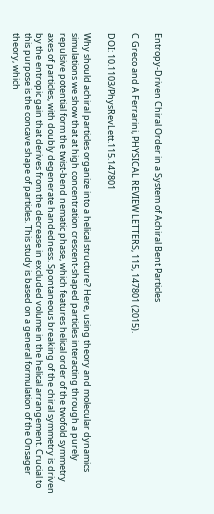Entropy-Driven Chiral Order in a System of Achiral Bent Particles

C Greco and A Ferrarini, PHYSICAL REVIEW LETTERS, 115, 147801 (2015).

DOI: 10.1103/PhysRevLett.115.147801

Why should achiral particles organize into a helical structure? Here, using theory and molecular dynamics simulations we show that at high concentration crescent-shaped particles interacting through a purely repulsive potential form the twist-bend nematic phase, which features helical order of the twofold symmetry axes of particles, with doubly degenerate handedness. Spontaneous breaking of the chiral symmetry is driven by the entropic gain that derives from the decrease in excluded volume in the helical arrangement. Crucial to this purpose is the concave shape of particles. This study is based on a general formulation of the Onsager theory, which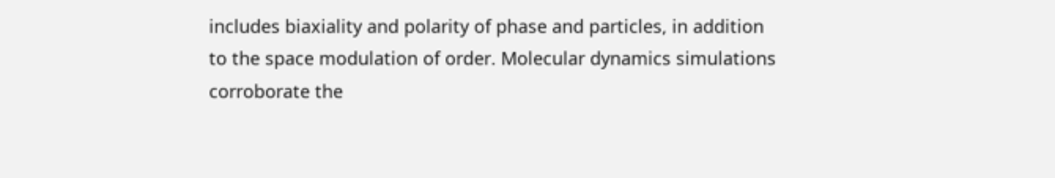includes biaxiality and polarity of phase and particles, in addition to the space modulation of order. Molecular dynamics simulations corroborate the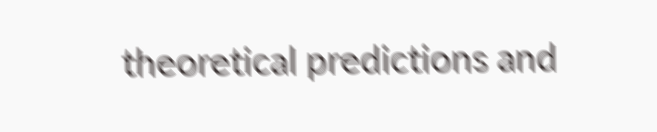theoretical predictions and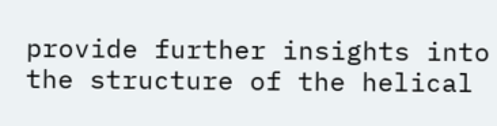provide further insights into the structure of the helical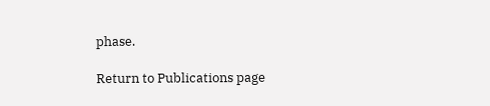phase.

Return to Publications page